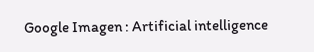Google Imagen : Artificial intelligence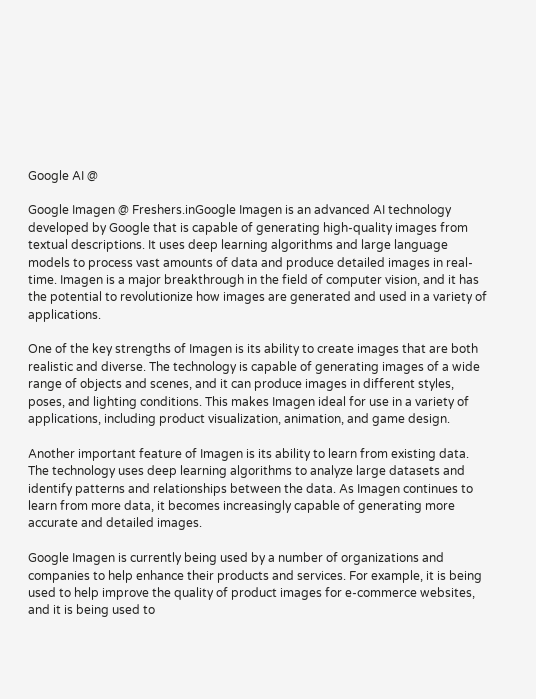Google AI @

Google Imagen @ Freshers.inGoogle Imagen is an advanced AI technology developed by Google that is capable of generating high-quality images from textual descriptions. It uses deep learning algorithms and large language models to process vast amounts of data and produce detailed images in real-time. Imagen is a major breakthrough in the field of computer vision, and it has the potential to revolutionize how images are generated and used in a variety of applications.

One of the key strengths of Imagen is its ability to create images that are both realistic and diverse. The technology is capable of generating images of a wide range of objects and scenes, and it can produce images in different styles, poses, and lighting conditions. This makes Imagen ideal for use in a variety of applications, including product visualization, animation, and game design.

Another important feature of Imagen is its ability to learn from existing data. The technology uses deep learning algorithms to analyze large datasets and identify patterns and relationships between the data. As Imagen continues to learn from more data, it becomes increasingly capable of generating more accurate and detailed images.

Google Imagen is currently being used by a number of organizations and companies to help enhance their products and services. For example, it is being used to help improve the quality of product images for e-commerce websites, and it is being used to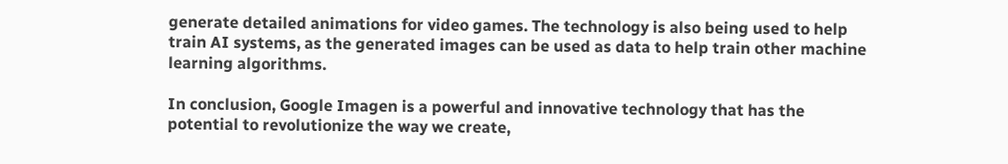generate detailed animations for video games. The technology is also being used to help train AI systems, as the generated images can be used as data to help train other machine learning algorithms.

In conclusion, Google Imagen is a powerful and innovative technology that has the potential to revolutionize the way we create,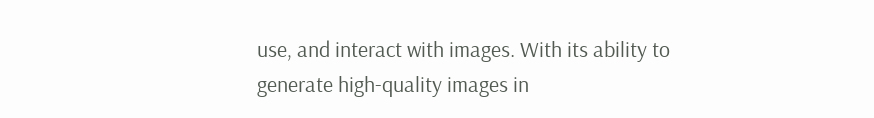use, and interact with images. With its ability to generate high-quality images in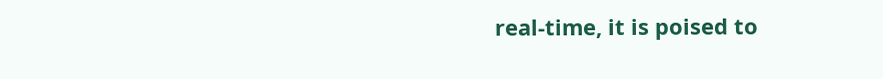real-time, it is poised to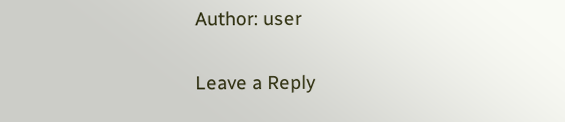Author: user

Leave a Reply